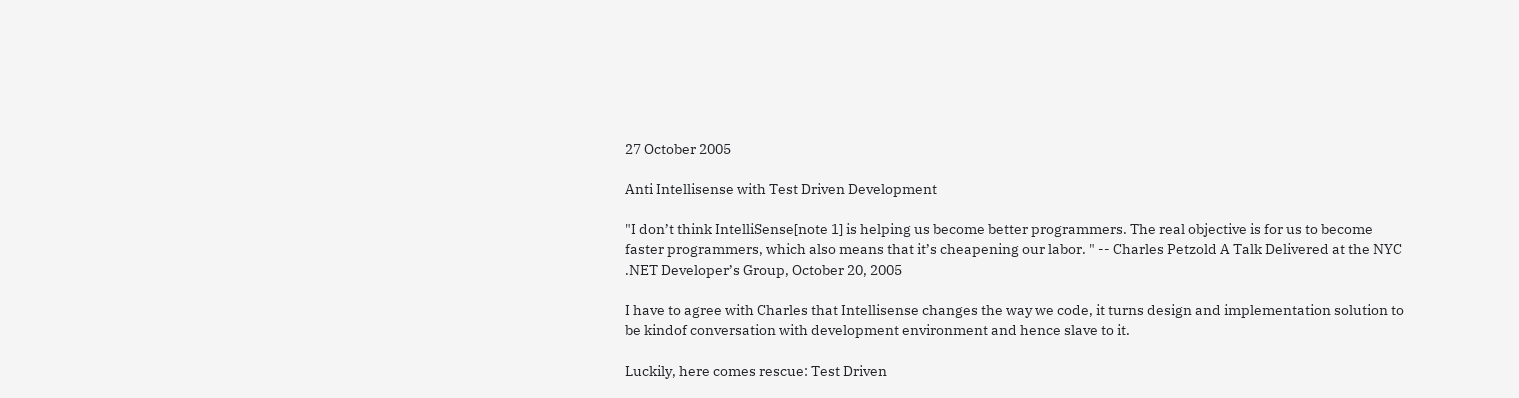27 October 2005

Anti Intellisense with Test Driven Development

"I don’t think IntelliSense[note 1] is helping us become better programmers. The real objective is for us to become faster programmers, which also means that it’s cheapening our labor. " -- Charles Petzold A Talk Delivered at the NYC .NET Developer’s Group, October 20, 2005

I have to agree with Charles that Intellisense changes the way we code, it turns design and implementation solution to be kindof conversation with development environment and hence slave to it.

Luckily, here comes rescue: Test Driven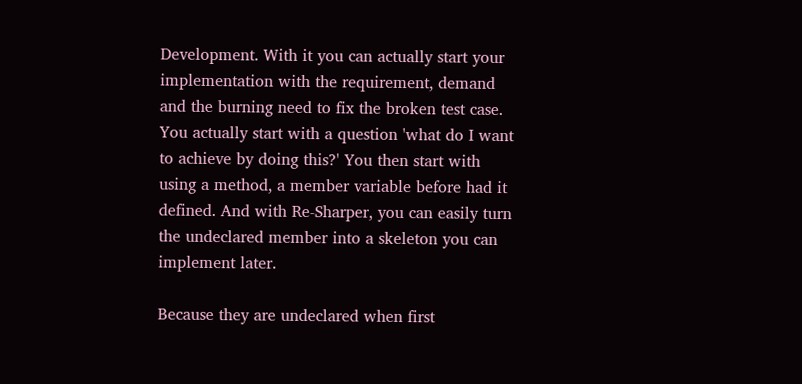Development. With it you can actually start your implementation with the requirement, demand and the burning need to fix the broken test case. You actually start with a question 'what do I want to achieve by doing this?' You then start with using a method, a member variable before had it defined. And with Re-Sharper, you can easily turn the undeclared member into a skeleton you can implement later.

Because they are undeclared when first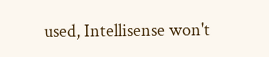used, Intellisense won't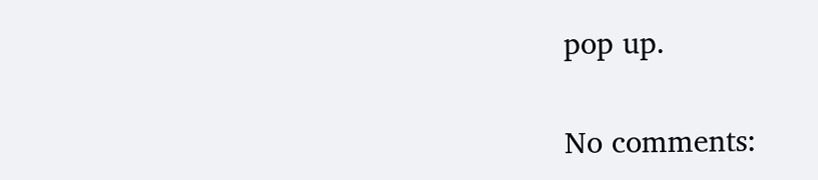pop up.


No comments: